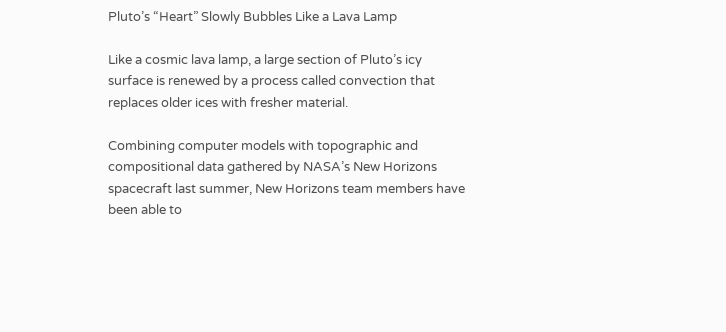Pluto’s “Heart” Slowly Bubbles Like a Lava Lamp

Like a cosmic lava lamp, a large section of Pluto’s icy surface is renewed by a process called convection that replaces older ices with fresher material.

Combining computer models with topographic and compositional data gathered by NASA’s New Horizons spacecraft last summer, New Horizons team members have been able to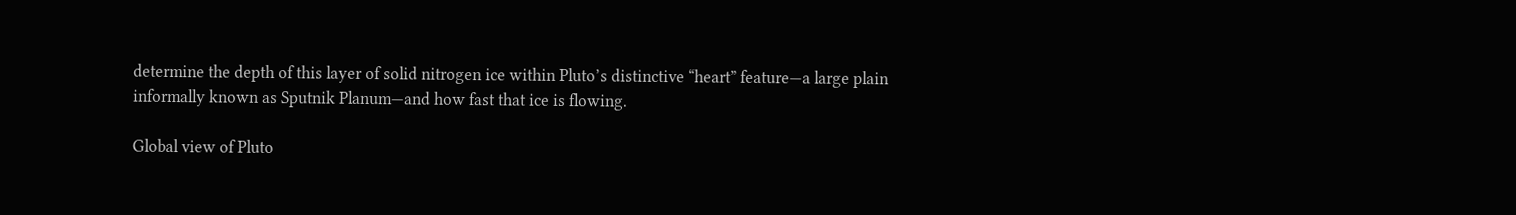determine the depth of this layer of solid nitrogen ice within Pluto’s distinctive “heart” feature—a large plain informally known as Sputnik Planum—and how fast that ice is flowing.

Global view of Pluto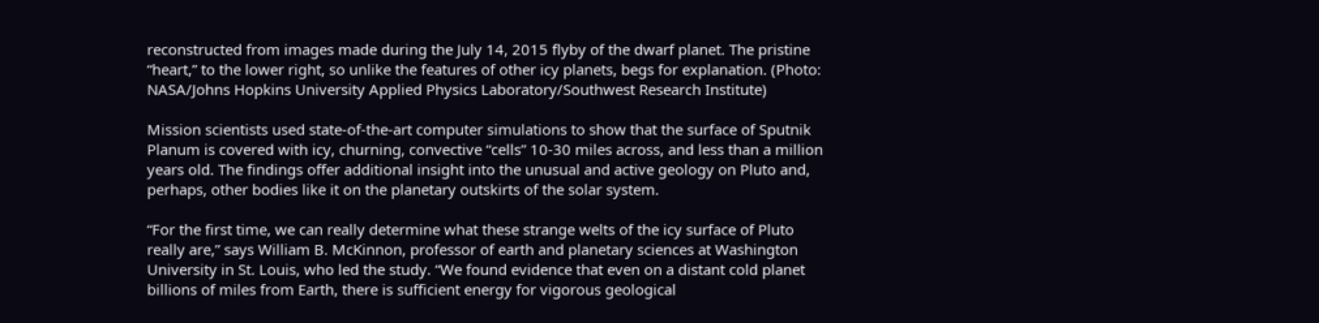reconstructed from images made during the July 14, 2015 flyby of the dwarf planet. The pristine “heart,” to the lower right, so unlike the features of other icy planets, begs for explanation. (Photo: NASA/Johns Hopkins University Applied Physics Laboratory/Southwest Research Institute)

Mission scientists used state-of-the-art computer simulations to show that the surface of Sputnik Planum is covered with icy, churning, convective “cells” 10-30 miles across, and less than a million years old. The findings offer additional insight into the unusual and active geology on Pluto and, perhaps, other bodies like it on the planetary outskirts of the solar system.

“For the first time, we can really determine what these strange welts of the icy surface of Pluto really are,” says William B. McKinnon, professor of earth and planetary sciences at Washington University in St. Louis, who led the study. “We found evidence that even on a distant cold planet billions of miles from Earth, there is sufficient energy for vigorous geological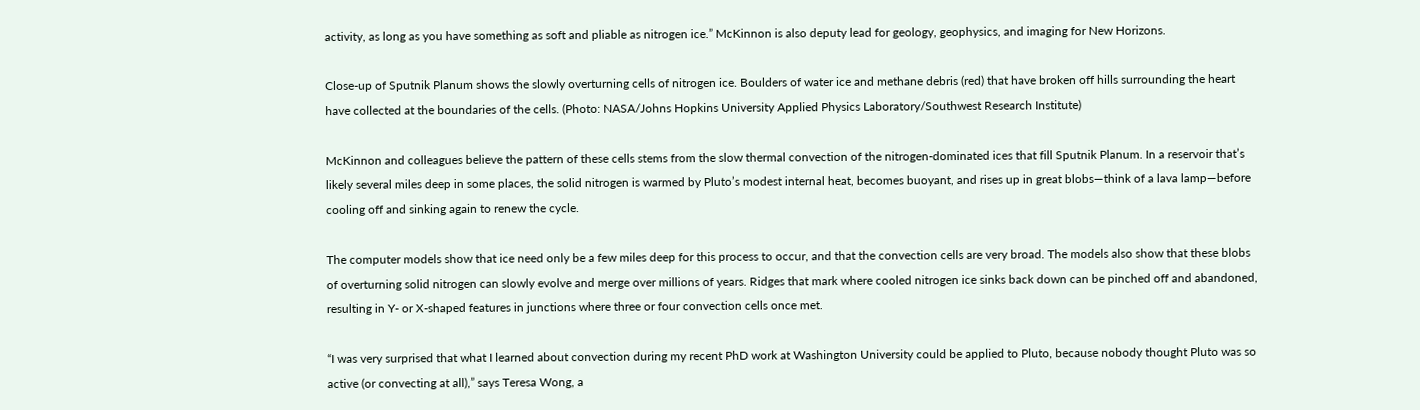activity, as long as you have something as soft and pliable as nitrogen ice.” McKinnon is also deputy lead for geology, geophysics, and imaging for New Horizons.

Close-up of Sputnik Planum shows the slowly overturning cells of nitrogen ice. Boulders of water ice and methane debris (red) that have broken off hills surrounding the heart have collected at the boundaries of the cells. (Photo: NASA/Johns Hopkins University Applied Physics Laboratory/Southwest Research Institute)

McKinnon and colleagues believe the pattern of these cells stems from the slow thermal convection of the nitrogen-dominated ices that fill Sputnik Planum. In a reservoir that’s likely several miles deep in some places, the solid nitrogen is warmed by Pluto’s modest internal heat, becomes buoyant, and rises up in great blobs—think of a lava lamp—before cooling off and sinking again to renew the cycle.

The computer models show that ice need only be a few miles deep for this process to occur, and that the convection cells are very broad. The models also show that these blobs of overturning solid nitrogen can slowly evolve and merge over millions of years. Ridges that mark where cooled nitrogen ice sinks back down can be pinched off and abandoned, resulting in Y- or X-shaped features in junctions where three or four convection cells once met.

“I was very surprised that what I learned about convection during my recent PhD work at Washington University could be applied to Pluto, because nobody thought Pluto was so active (or convecting at all),” says Teresa Wong, a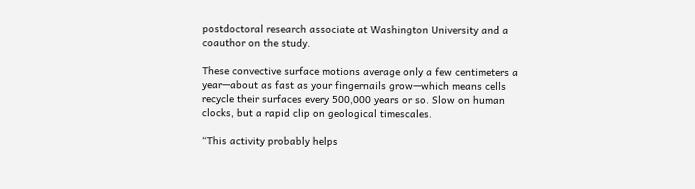postdoctoral research associate at Washington University and a coauthor on the study.

These convective surface motions average only a few centimeters a year—about as fast as your fingernails grow—which means cells recycle their surfaces every 500,000 years or so. Slow on human clocks, but a rapid clip on geological timescales.

“This activity probably helps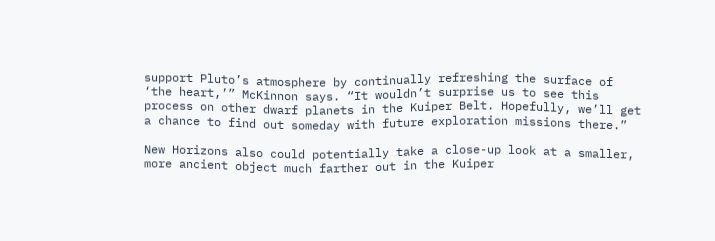support Pluto’s atmosphere by continually refreshing the surface of ‘the heart,’” McKinnon says. “It wouldn’t surprise us to see this process on other dwarf planets in the Kuiper Belt. Hopefully, we’ll get a chance to find out someday with future exploration missions there.”

New Horizons also could potentially take a close-up look at a smaller, more ancient object much farther out in the Kuiper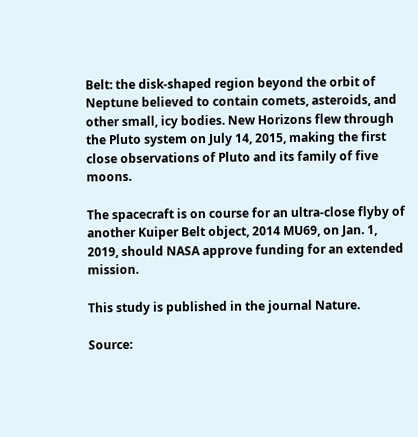Belt: the disk-shaped region beyond the orbit of Neptune believed to contain comets, asteroids, and other small, icy bodies. New Horizons flew through the Pluto system on July 14, 2015, making the first close observations of Pluto and its family of five moons.

The spacecraft is on course for an ultra-close flyby of another Kuiper Belt object, 2014 MU69, on Jan. 1, 2019, should NASA approve funding for an extended mission.

This study is published in the journal Nature.

Source: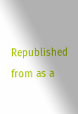Republished from as a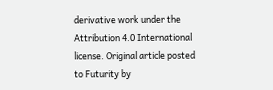derivative work under the Attribution 4.0 International license. Original article posted to Futurity by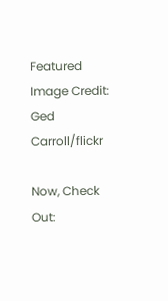Featured Image Credit: Ged Carroll/flickr

Now, Check Out: